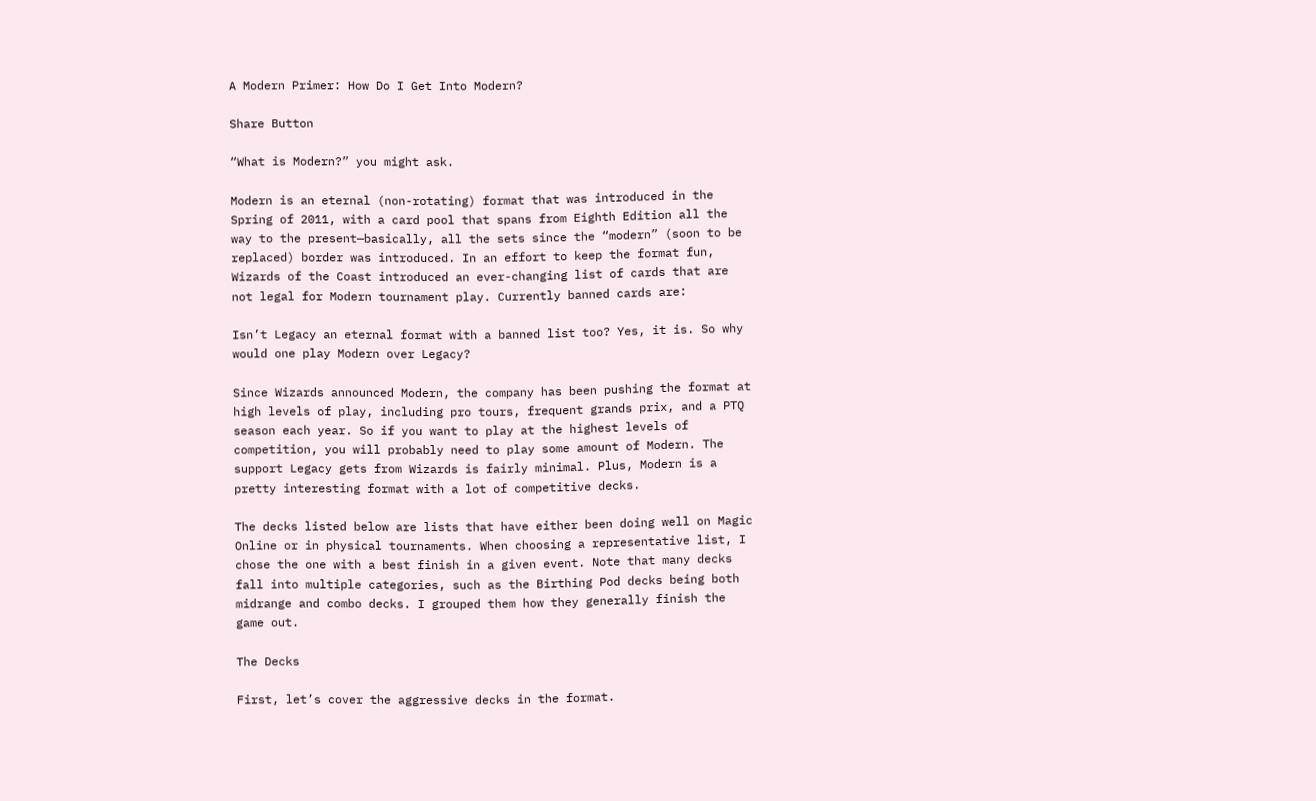A Modern Primer: How Do I Get Into Modern?

Share Button

“What is Modern?” you might ask.

Modern is an eternal (non-rotating) format that was introduced in the Spring of 2011, with a card pool that spans from Eighth Edition all the way to the present—basically, all the sets since the “modern” (soon to be replaced) border was introduced. In an effort to keep the format fun, Wizards of the Coast introduced an ever-changing list of cards that are not legal for Modern tournament play. Currently banned cards are:

Isn’t Legacy an eternal format with a banned list too? Yes, it is. So why would one play Modern over Legacy?

Since Wizards announced Modern, the company has been pushing the format at high levels of play, including pro tours, frequent grands prix, and a PTQ season each year. So if you want to play at the highest levels of competition, you will probably need to play some amount of Modern. The support Legacy gets from Wizards is fairly minimal. Plus, Modern is a pretty interesting format with a lot of competitive decks.

The decks listed below are lists that have either been doing well on Magic Online or in physical tournaments. When choosing a representative list, I chose the one with a best finish in a given event. Note that many decks fall into multiple categories, such as the Birthing Pod decks being both midrange and combo decks. I grouped them how they generally finish the game out.

The Decks

First, let’s cover the aggressive decks in the format.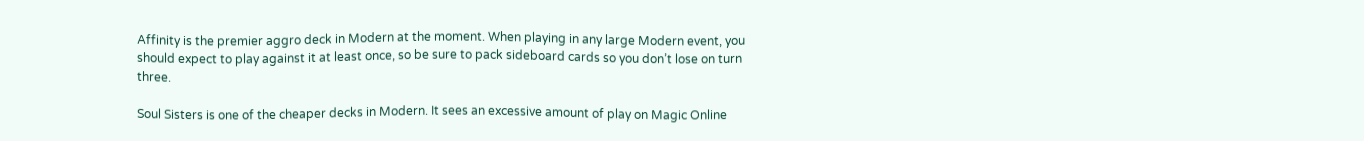Affinity is the premier aggro deck in Modern at the moment. When playing in any large Modern event, you should expect to play against it at least once, so be sure to pack sideboard cards so you don’t lose on turn three.

Soul Sisters is one of the cheaper decks in Modern. It sees an excessive amount of play on Magic Online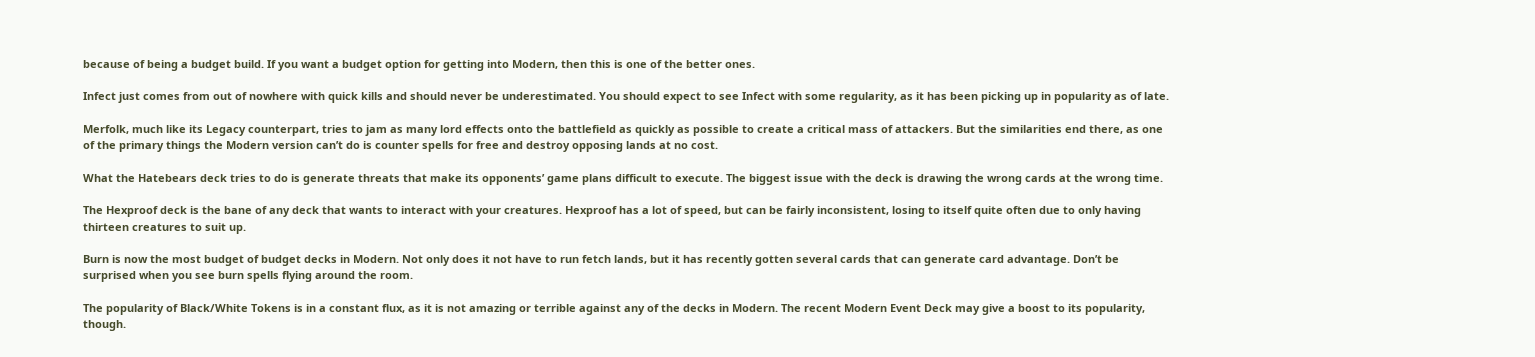because of being a budget build. If you want a budget option for getting into Modern, then this is one of the better ones.

Infect just comes from out of nowhere with quick kills and should never be underestimated. You should expect to see Infect with some regularity, as it has been picking up in popularity as of late.

Merfolk, much like its Legacy counterpart, tries to jam as many lord effects onto the battlefield as quickly as possible to create a critical mass of attackers. But the similarities end there, as one of the primary things the Modern version can’t do is counter spells for free and destroy opposing lands at no cost.

What the Hatebears deck tries to do is generate threats that make its opponents’ game plans difficult to execute. The biggest issue with the deck is drawing the wrong cards at the wrong time.

The Hexproof deck is the bane of any deck that wants to interact with your creatures. Hexproof has a lot of speed, but can be fairly inconsistent, losing to itself quite often due to only having thirteen creatures to suit up.

Burn is now the most budget of budget decks in Modern. Not only does it not have to run fetch lands, but it has recently gotten several cards that can generate card advantage. Don’t be surprised when you see burn spells flying around the room.

The popularity of Black/White Tokens is in a constant flux, as it is not amazing or terrible against any of the decks in Modern. The recent Modern Event Deck may give a boost to its popularity, though.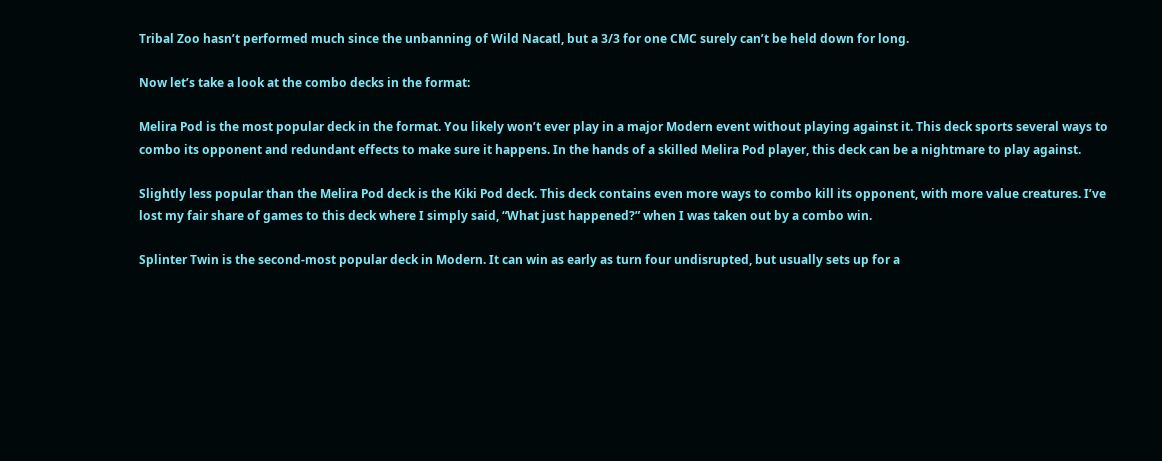Tribal Zoo hasn’t performed much since the unbanning of Wild Nacatl, but a 3/3 for one CMC surely can’t be held down for long.

Now let’s take a look at the combo decks in the format:

Melira Pod is the most popular deck in the format. You likely won’t ever play in a major Modern event without playing against it. This deck sports several ways to combo its opponent and redundant effects to make sure it happens. In the hands of a skilled Melira Pod player, this deck can be a nightmare to play against.

Slightly less popular than the Melira Pod deck is the Kiki Pod deck. This deck contains even more ways to combo kill its opponent, with more value creatures. I’ve lost my fair share of games to this deck where I simply said, “What just happened?” when I was taken out by a combo win.

Splinter Twin is the second-most popular deck in Modern. It can win as early as turn four undisrupted, but usually sets up for a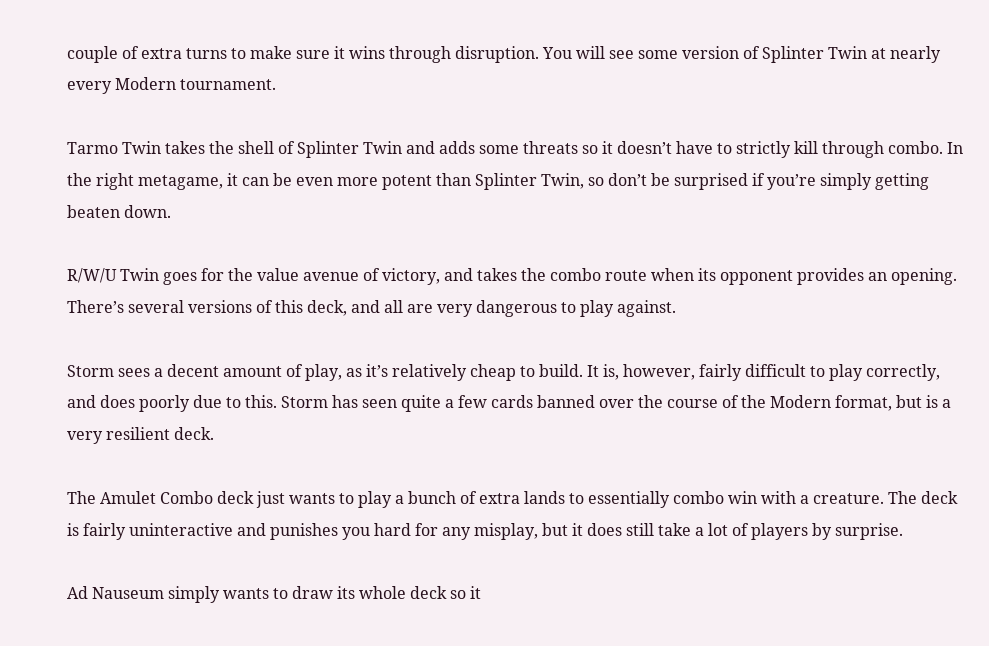couple of extra turns to make sure it wins through disruption. You will see some version of Splinter Twin at nearly every Modern tournament.

Tarmo Twin takes the shell of Splinter Twin and adds some threats so it doesn’t have to strictly kill through combo. In the right metagame, it can be even more potent than Splinter Twin, so don’t be surprised if you’re simply getting beaten down.

R/W/U Twin goes for the value avenue of victory, and takes the combo route when its opponent provides an opening. There’s several versions of this deck, and all are very dangerous to play against.

Storm sees a decent amount of play, as it’s relatively cheap to build. It is, however, fairly difficult to play correctly, and does poorly due to this. Storm has seen quite a few cards banned over the course of the Modern format, but is a very resilient deck.

The Amulet Combo deck just wants to play a bunch of extra lands to essentially combo win with a creature. The deck is fairly uninteractive and punishes you hard for any misplay, but it does still take a lot of players by surprise.

Ad Nauseum simply wants to draw its whole deck so it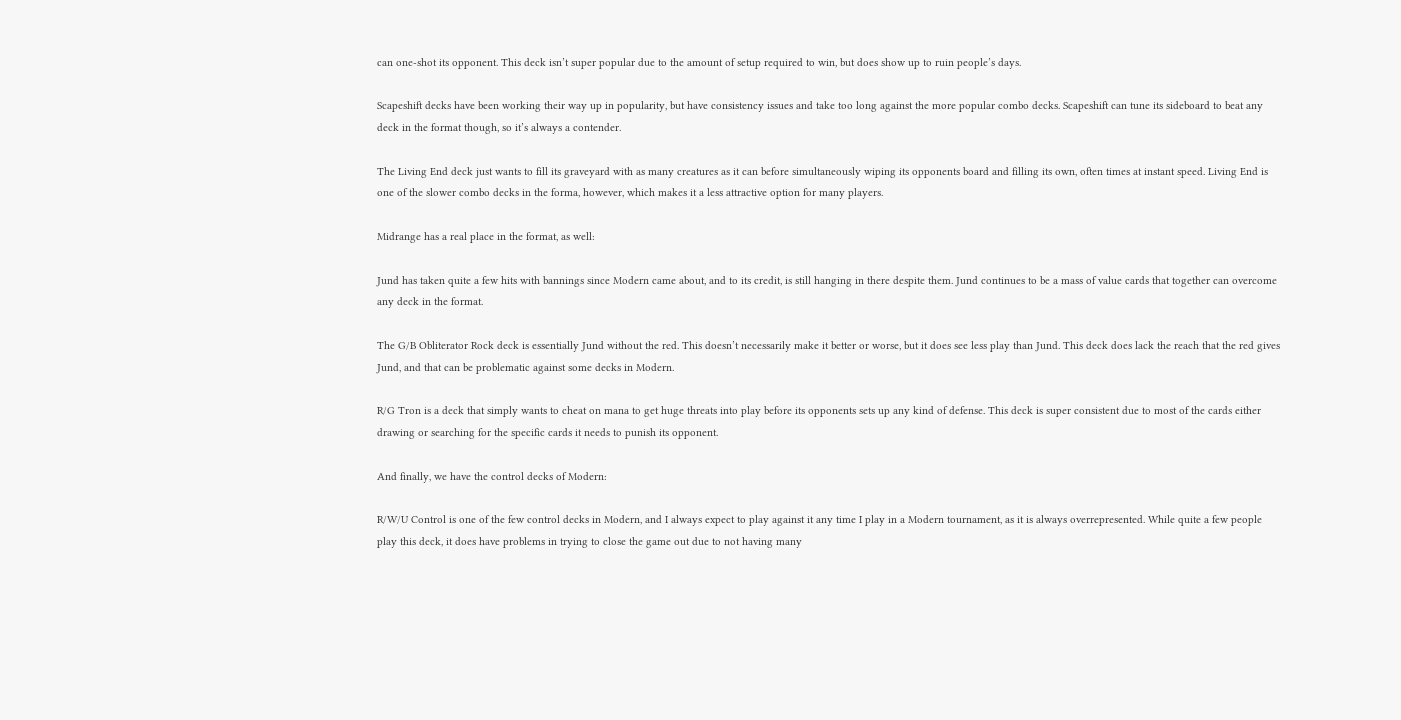can one-shot its opponent. This deck isn’t super popular due to the amount of setup required to win, but does show up to ruin people’s days.

Scapeshift decks have been working their way up in popularity, but have consistency issues and take too long against the more popular combo decks. Scapeshift can tune its sideboard to beat any deck in the format though, so it’s always a contender.

The Living End deck just wants to fill its graveyard with as many creatures as it can before simultaneously wiping its opponents board and filling its own, often times at instant speed. Living End is one of the slower combo decks in the forma, however, which makes it a less attractive option for many players.

Midrange has a real place in the format, as well:

Jund has taken quite a few hits with bannings since Modern came about, and to its credit, is still hanging in there despite them. Jund continues to be a mass of value cards that together can overcome any deck in the format.

The G/B Obliterator Rock deck is essentially Jund without the red. This doesn’t necessarily make it better or worse, but it does see less play than Jund. This deck does lack the reach that the red gives Jund, and that can be problematic against some decks in Modern.

R/G Tron is a deck that simply wants to cheat on mana to get huge threats into play before its opponents sets up any kind of defense. This deck is super consistent due to most of the cards either drawing or searching for the specific cards it needs to punish its opponent.

And finally, we have the control decks of Modern:

R/W/U Control is one of the few control decks in Modern, and I always expect to play against it any time I play in a Modern tournament, as it is always overrepresented. While quite a few people play this deck, it does have problems in trying to close the game out due to not having many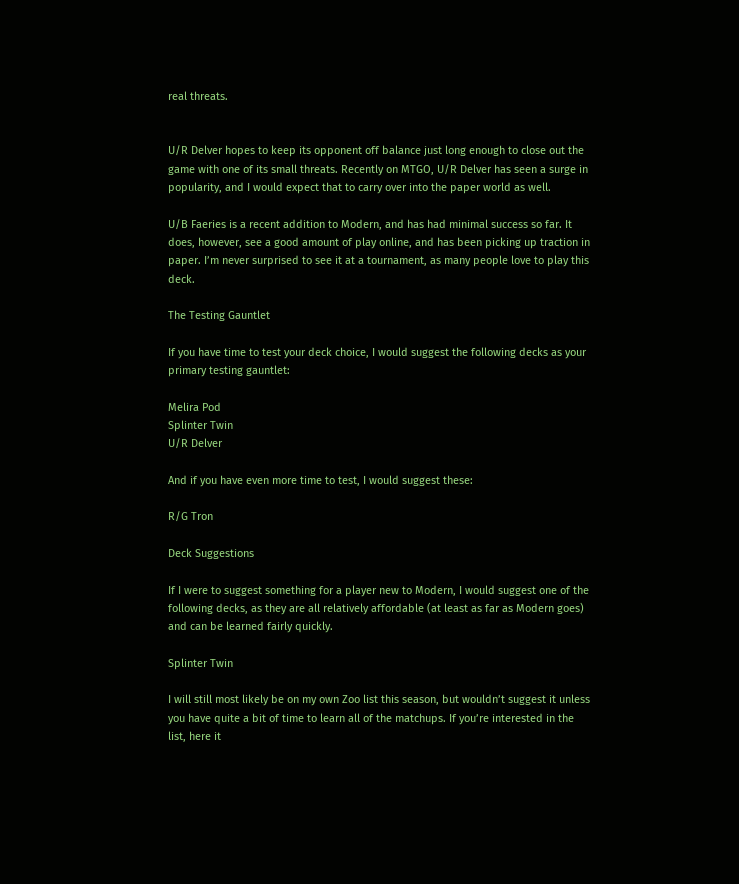real threats.


U/R Delver hopes to keep its opponent off balance just long enough to close out the game with one of its small threats. Recently on MTGO, U/R Delver has seen a surge in popularity, and I would expect that to carry over into the paper world as well.

U/B Faeries is a recent addition to Modern, and has had minimal success so far. It does, however, see a good amount of play online, and has been picking up traction in paper. I’m never surprised to see it at a tournament, as many people love to play this deck.

The Testing Gauntlet

If you have time to test your deck choice, I would suggest the following decks as your primary testing gauntlet:

Melira Pod
Splinter Twin
U/R Delver

And if you have even more time to test, I would suggest these:

R/G Tron

Deck Suggestions

If I were to suggest something for a player new to Modern, I would suggest one of the following decks, as they are all relatively affordable (at least as far as Modern goes) and can be learned fairly quickly.

Splinter Twin

I will still most likely be on my own Zoo list this season, but wouldn’t suggest it unless you have quite a bit of time to learn all of the matchups. If you’re interested in the list, here it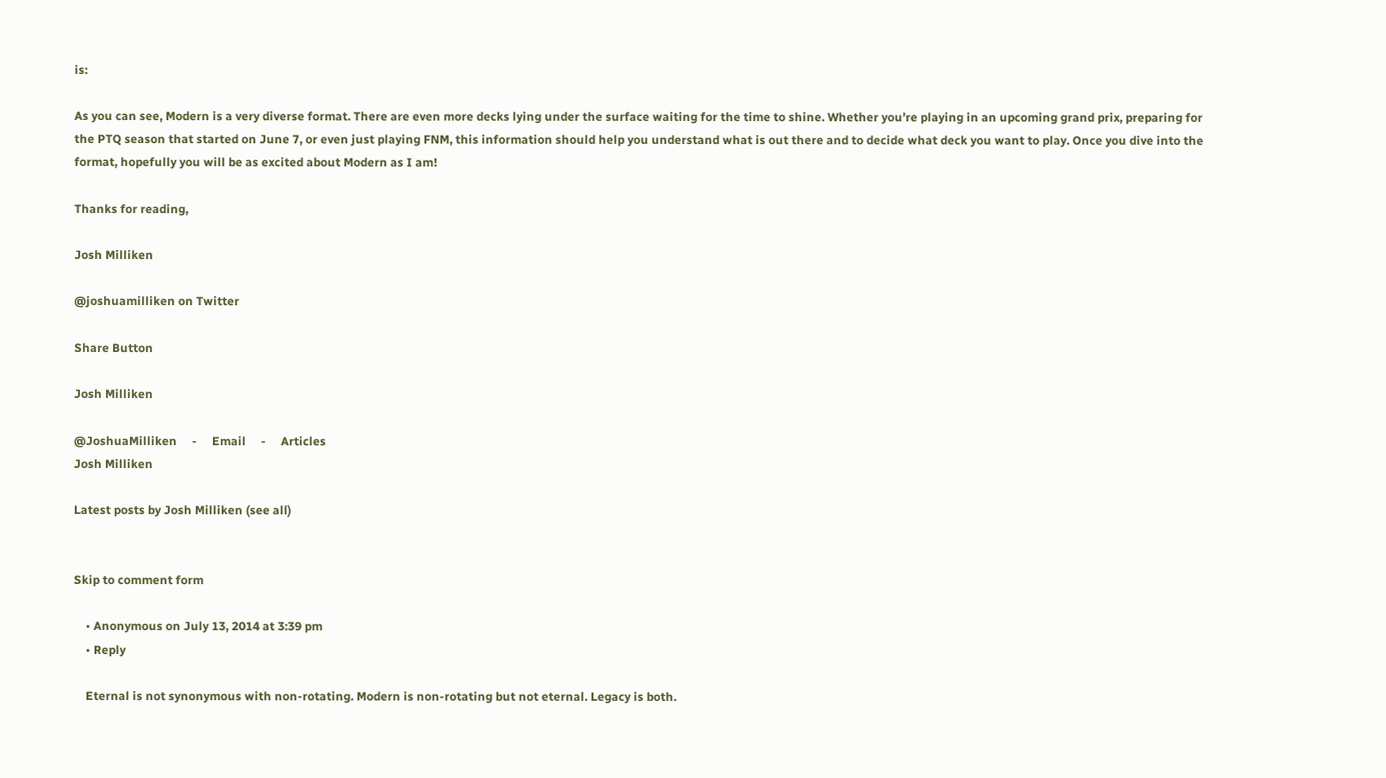is:

As you can see, Modern is a very diverse format. There are even more decks lying under the surface waiting for the time to shine. Whether you’re playing in an upcoming grand prix, preparing for the PTQ season that started on June 7, or even just playing FNM, this information should help you understand what is out there and to decide what deck you want to play. Once you dive into the format, hopefully you will be as excited about Modern as I am!

Thanks for reading,

Josh Milliken

@joshuamilliken on Twitter

Share Button

Josh Milliken

@JoshuaMilliken     -     Email     -     Articles
Josh Milliken

Latest posts by Josh Milliken (see all)


Skip to comment form

    • Anonymous on July 13, 2014 at 3:39 pm
    • Reply

    Eternal is not synonymous with non-rotating. Modern is non-rotating but not eternal. Legacy is both.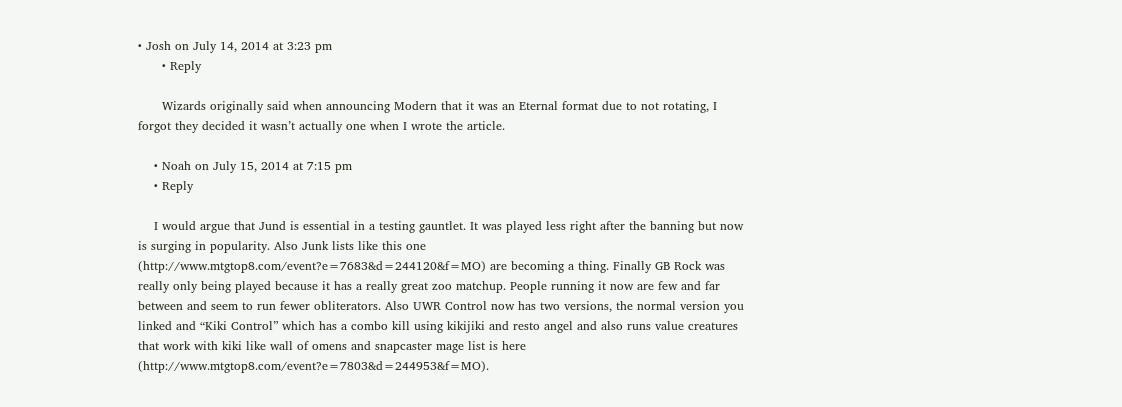• Josh on July 14, 2014 at 3:23 pm
      • Reply

      Wizards originally said when announcing Modern that it was an Eternal format due to not rotating, I forgot they decided it wasn’t actually one when I wrote the article.

    • Noah on July 15, 2014 at 7:15 pm
    • Reply

    I would argue that Jund is essential in a testing gauntlet. It was played less right after the banning but now is surging in popularity. Also Junk lists like this one (http://www.mtgtop8.com/event?e=7683&d=244120&f=MO) are becoming a thing. Finally GB Rock was really only being played because it has a really great zoo matchup. People running it now are few and far between and seem to run fewer obliterators. Also UWR Control now has two versions, the normal version you linked and “Kiki Control” which has a combo kill using kikijiki and resto angel and also runs value creatures that work with kiki like wall of omens and snapcaster mage list is here (http://www.mtgtop8.com/event?e=7803&d=244953&f=MO).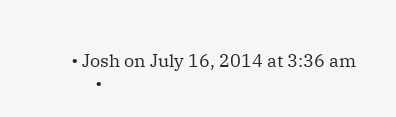• Josh on July 16, 2014 at 3:36 am
      •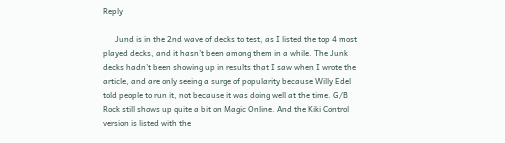Reply

      Jund is in the 2nd wave of decks to test, as I listed the top 4 most played decks, and it hasn’t been among them in a while. The Junk decks hadn’t been showing up in results that I saw when I wrote the article, and are only seeing a surge of popularity because Willy Edel told people to run it, not because it was doing well at the time. G/B Rock still shows up quite a bit on Magic Online. And the Kiki Control version is listed with the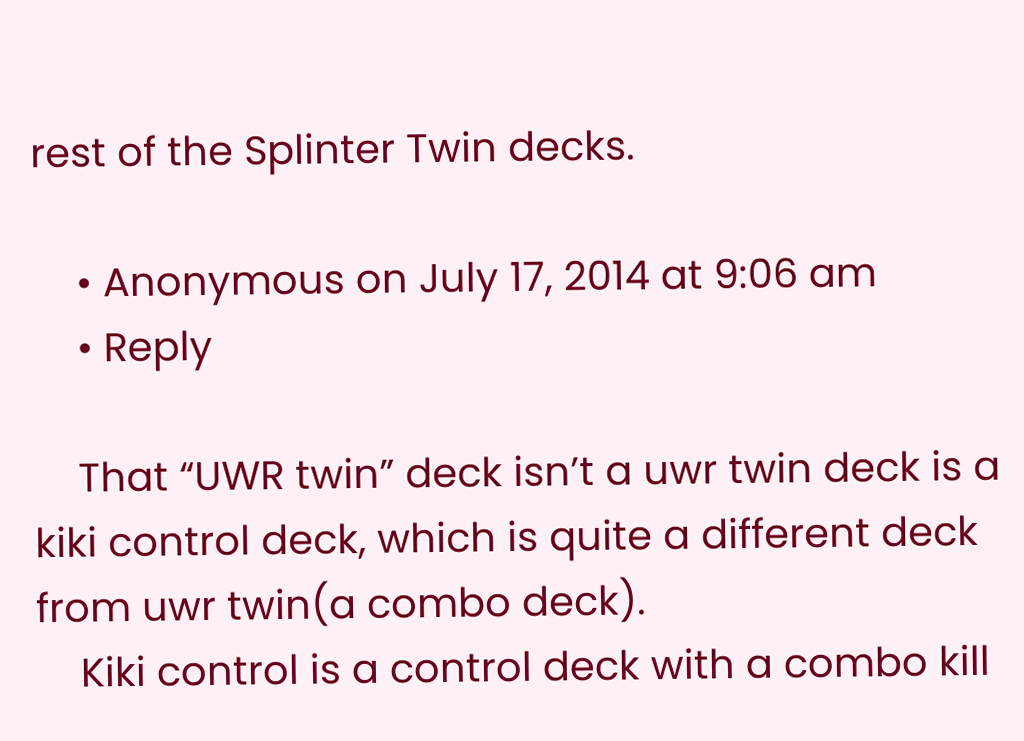rest of the Splinter Twin decks.

    • Anonymous on July 17, 2014 at 9:06 am
    • Reply

    That “UWR twin” deck isn’t a uwr twin deck is a kiki control deck, which is quite a different deck from uwr twin(a combo deck).
    Kiki control is a control deck with a combo kill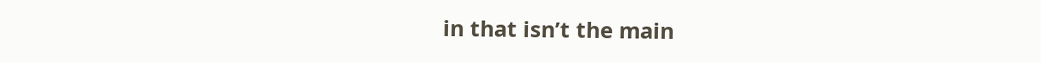in that isn’t the main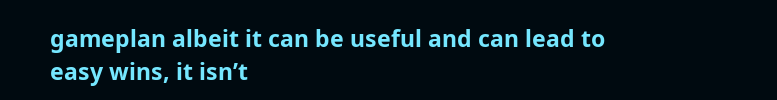gameplan albeit it can be useful and can lead to easy wins, it isn’t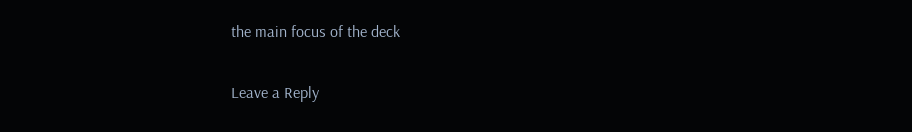the main focus of the deck

Leave a Reply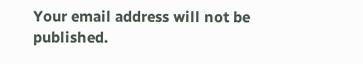Your email address will not be published.